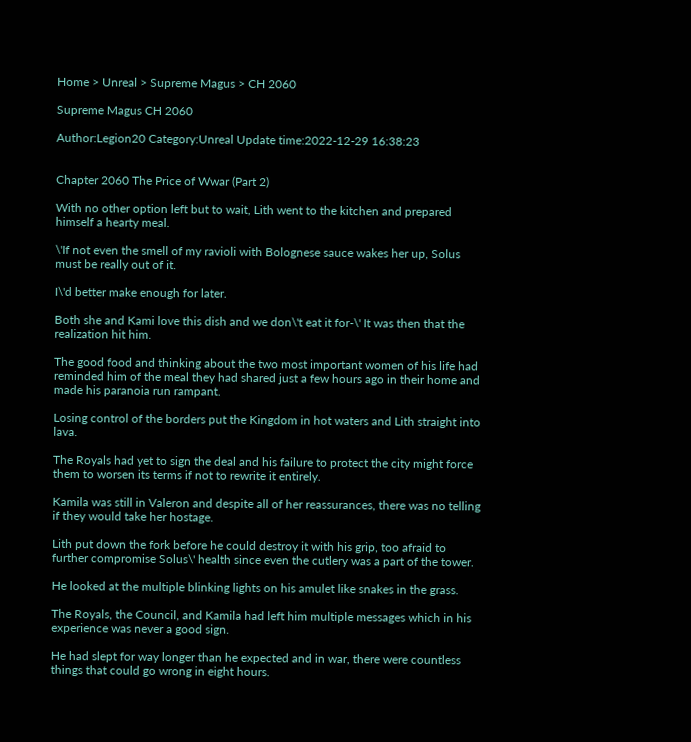Home > Unreal > Supreme Magus > CH 2060

Supreme Magus CH 2060

Author:Legion20 Category:Unreal Update time:2022-12-29 16:38:23


Chapter 2060 The Price of Wwar (Part 2)

With no other option left but to wait, Lith went to the kitchen and prepared himself a hearty meal.

\'If not even the smell of my ravioli with Bolognese sauce wakes her up, Solus must be really out of it.

I\'d better make enough for later.

Both she and Kami love this dish and we don\'t eat it for-\' It was then that the realization hit him.

The good food and thinking about the two most important women of his life had reminded him of the meal they had shared just a few hours ago in their home and made his paranoia run rampant.

Losing control of the borders put the Kingdom in hot waters and Lith straight into lava.

The Royals had yet to sign the deal and his failure to protect the city might force them to worsen its terms if not to rewrite it entirely.

Kamila was still in Valeron and despite all of her reassurances, there was no telling if they would take her hostage.

Lith put down the fork before he could destroy it with his grip, too afraid to further compromise Solus\' health since even the cutlery was a part of the tower.

He looked at the multiple blinking lights on his amulet like snakes in the grass.

The Royals, the Council, and Kamila had left him multiple messages which in his experience was never a good sign.

He had slept for way longer than he expected and in war, there were countless things that could go wrong in eight hours.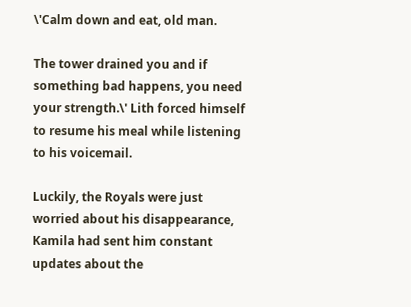\'Calm down and eat, old man.

The tower drained you and if something bad happens, you need your strength.\' Lith forced himself to resume his meal while listening to his voicemail.

Luckily, the Royals were just worried about his disappearance, Kamila had sent him constant updates about the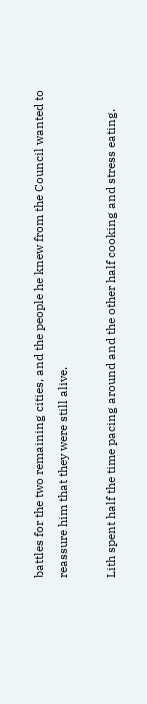battles for the two remaining cities, and the people he knew from the Council wanted to reassure him that they were still alive.

Lith spent half the time pacing around and the other half cooking and stress eating.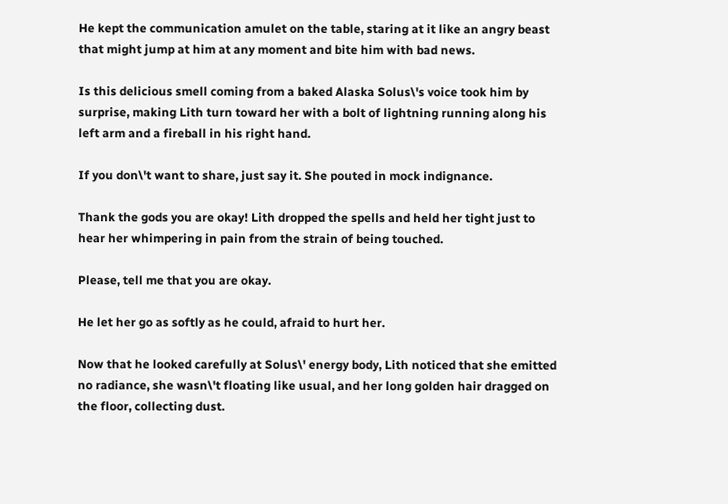He kept the communication amulet on the table, staring at it like an angry beast that might jump at him at any moment and bite him with bad news.

Is this delicious smell coming from a baked Alaska Solus\'s voice took him by surprise, making Lith turn toward her with a bolt of lightning running along his left arm and a fireball in his right hand.

If you don\'t want to share, just say it. She pouted in mock indignance.

Thank the gods you are okay! Lith dropped the spells and held her tight just to hear her whimpering in pain from the strain of being touched.

Please, tell me that you are okay.

He let her go as softly as he could, afraid to hurt her.

Now that he looked carefully at Solus\' energy body, Lith noticed that she emitted no radiance, she wasn\'t floating like usual, and her long golden hair dragged on the floor, collecting dust.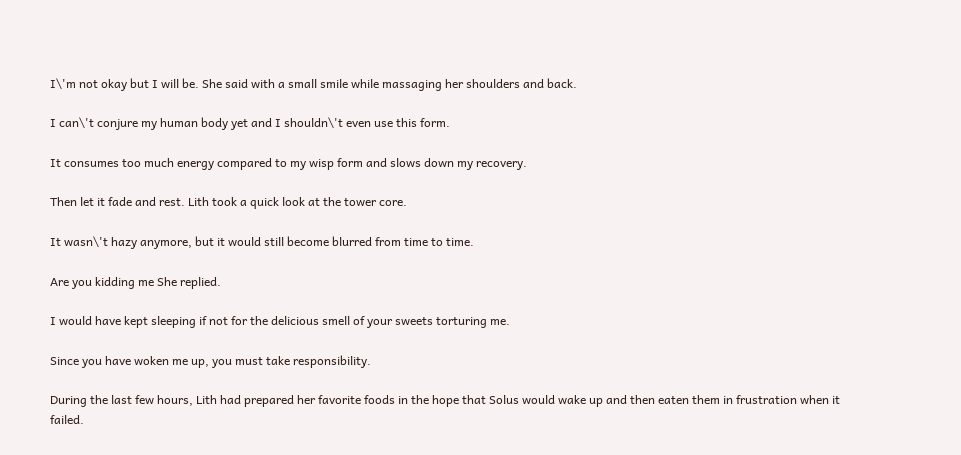I\'m not okay but I will be. She said with a small smile while massaging her shoulders and back.

I can\'t conjure my human body yet and I shouldn\'t even use this form.

It consumes too much energy compared to my wisp form and slows down my recovery.

Then let it fade and rest. Lith took a quick look at the tower core.

It wasn\'t hazy anymore, but it would still become blurred from time to time.

Are you kidding me She replied.

I would have kept sleeping if not for the delicious smell of your sweets torturing me.

Since you have woken me up, you must take responsibility.

During the last few hours, Lith had prepared her favorite foods in the hope that Solus would wake up and then eaten them in frustration when it failed.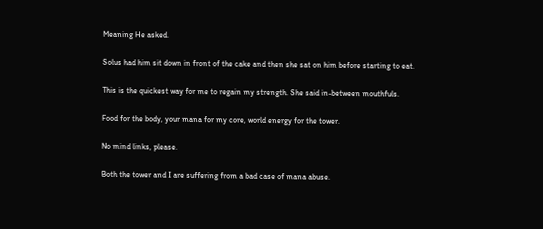Meaning He asked.

Solus had him sit down in front of the cake and then she sat on him before starting to eat.

This is the quickest way for me to regain my strength. She said in-between mouthfuls.

Food for the body, your mana for my core, world energy for the tower.

No mind links, please.

Both the tower and I are suffering from a bad case of mana abuse.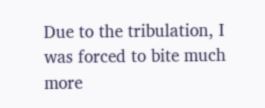Due to the tribulation, I was forced to bite much more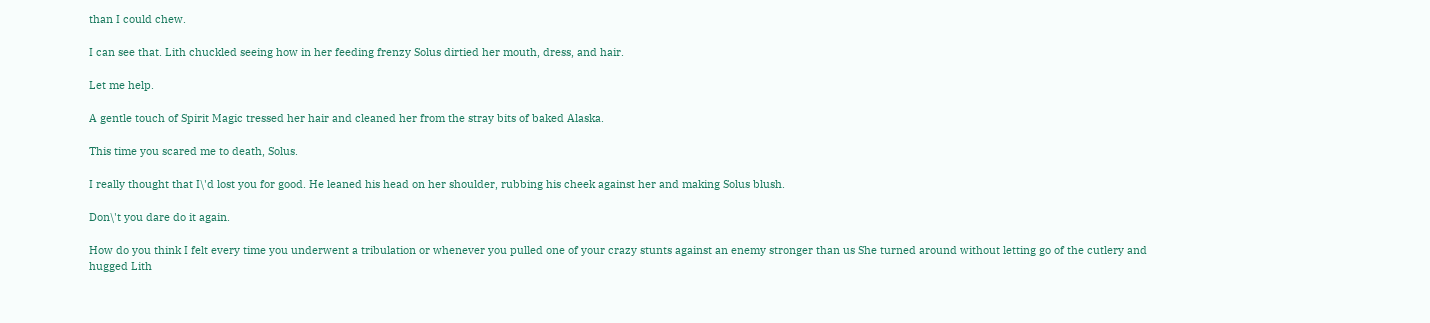than I could chew.

I can see that. Lith chuckled seeing how in her feeding frenzy Solus dirtied her mouth, dress, and hair.

Let me help.

A gentle touch of Spirit Magic tressed her hair and cleaned her from the stray bits of baked Alaska.

This time you scared me to death, Solus.

I really thought that I\'d lost you for good. He leaned his head on her shoulder, rubbing his cheek against her and making Solus blush.

Don\'t you dare do it again.

How do you think I felt every time you underwent a tribulation or whenever you pulled one of your crazy stunts against an enemy stronger than us She turned around without letting go of the cutlery and hugged Lith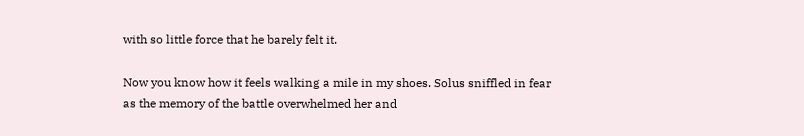with so little force that he barely felt it.

Now you know how it feels walking a mile in my shoes. Solus sniffled in fear as the memory of the battle overwhelmed her and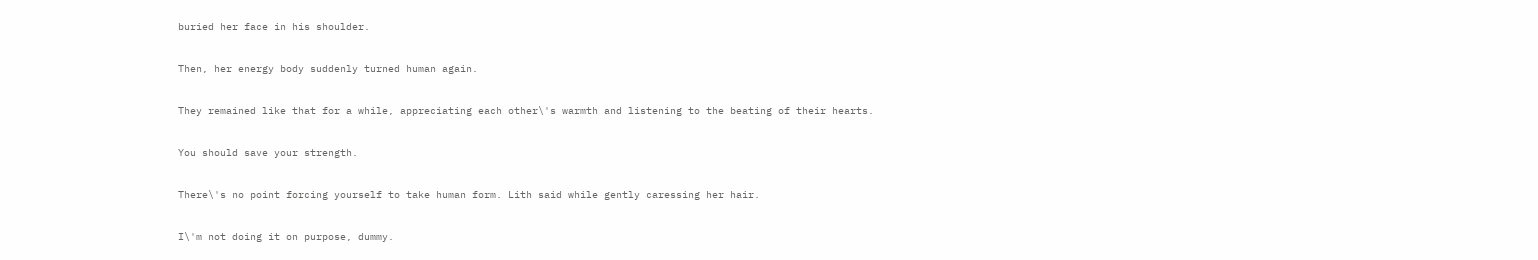buried her face in his shoulder.

Then, her energy body suddenly turned human again.

They remained like that for a while, appreciating each other\'s warmth and listening to the beating of their hearts.

You should save your strength.

There\'s no point forcing yourself to take human form. Lith said while gently caressing her hair.

I\'m not doing it on purpose, dummy.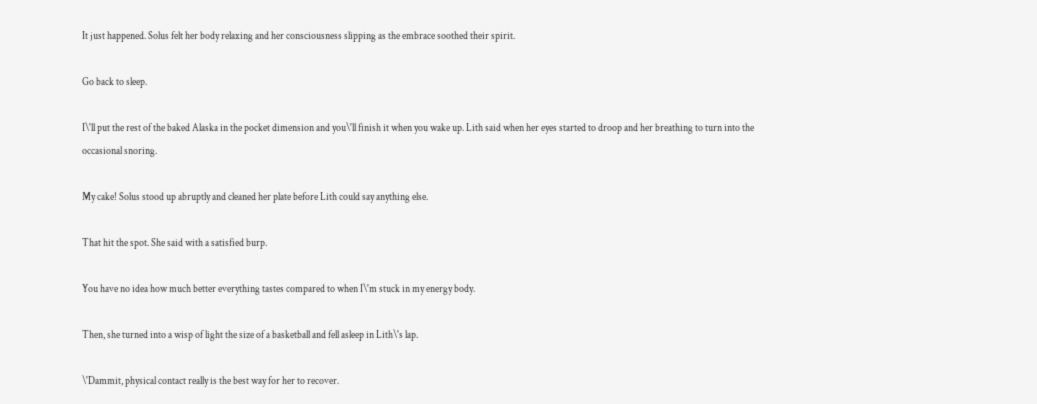It just happened. Solus felt her body relaxing and her consciousness slipping as the embrace soothed their spirit.

Go back to sleep.

I\'ll put the rest of the baked Alaska in the pocket dimension and you\'ll finish it when you wake up. Lith said when her eyes started to droop and her breathing to turn into the occasional snoring.

My cake! Solus stood up abruptly and cleaned her plate before Lith could say anything else.

That hit the spot. She said with a satisfied burp.

You have no idea how much better everything tastes compared to when I\'m stuck in my energy body.

Then, she turned into a wisp of light the size of a basketball and fell asleep in Lith\'s lap.

\'Dammit, physical contact really is the best way for her to recover.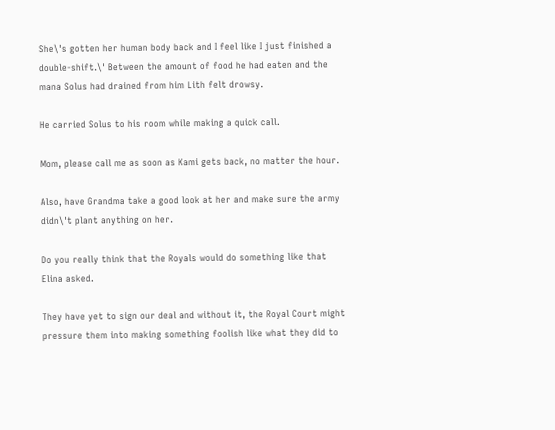She\'s gotten her human body back and I feel like I just finished a double-shift.\' Between the amount of food he had eaten and the mana Solus had drained from him Lith felt drowsy.

He carried Solus to his room while making a quick call.

Mom, please call me as soon as Kami gets back, no matter the hour.

Also, have Grandma take a good look at her and make sure the army didn\'t plant anything on her.

Do you really think that the Royals would do something like that Elina asked.

They have yet to sign our deal and without it, the Royal Court might pressure them into making something foolish like what they did to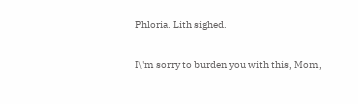Phloria. Lith sighed.

I\'m sorry to burden you with this, Mom,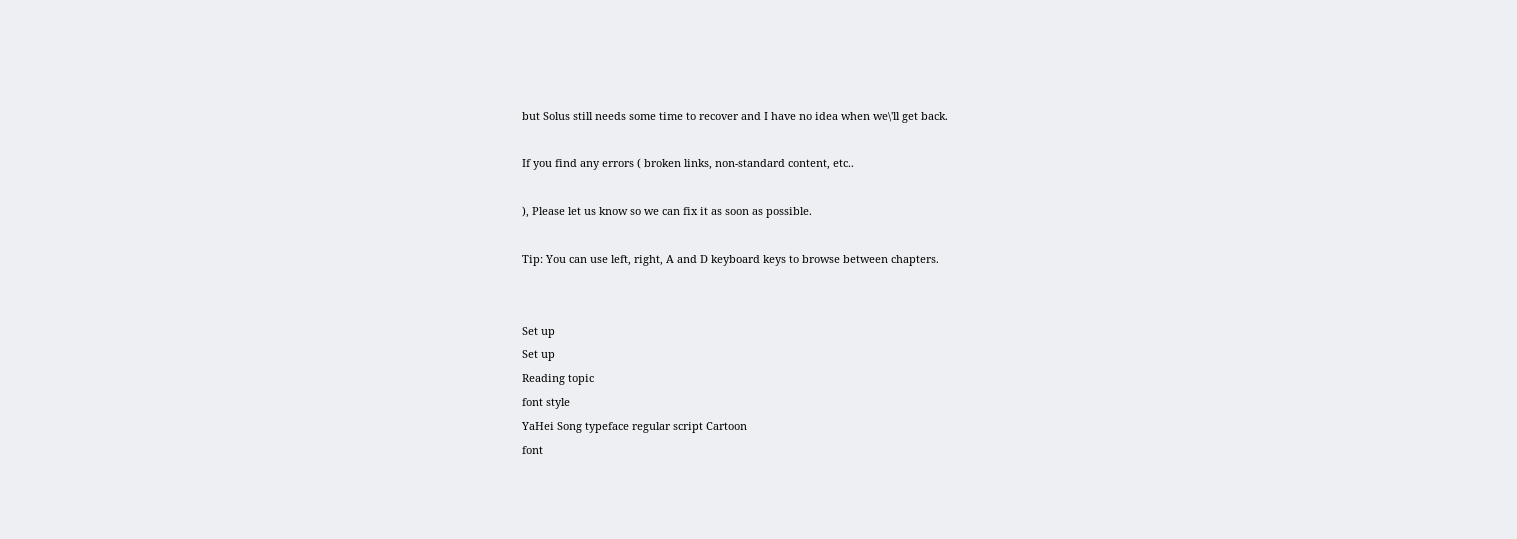but Solus still needs some time to recover and I have no idea when we\'ll get back.

If you find any errors ( broken links, non-standard content, etc..

), Please let us know so we can fix it as soon as possible.

Tip: You can use left, right, A and D keyboard keys to browse between chapters.


Set up
Set up
Reading topic
font style
YaHei Song typeface regular script Cartoon
font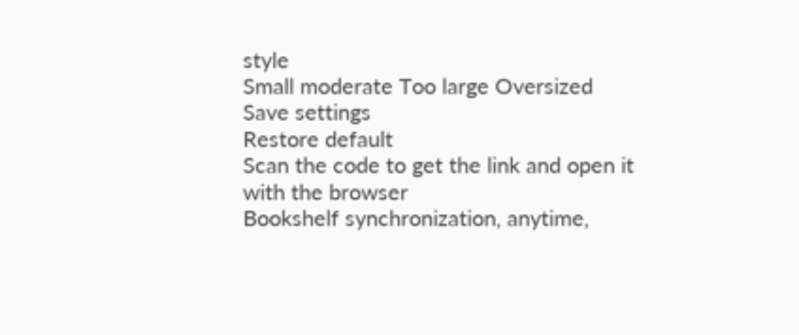style
Small moderate Too large Oversized
Save settings
Restore default
Scan the code to get the link and open it with the browser
Bookshelf synchronization, anytime,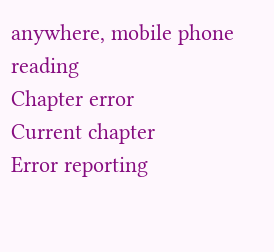anywhere, mobile phone reading
Chapter error
Current chapter
Error reporting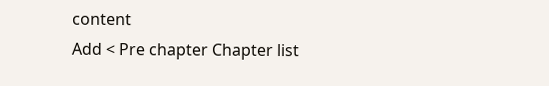content
Add < Pre chapter Chapter list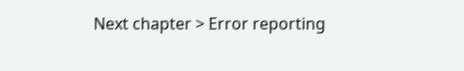Next chapter > Error reporting